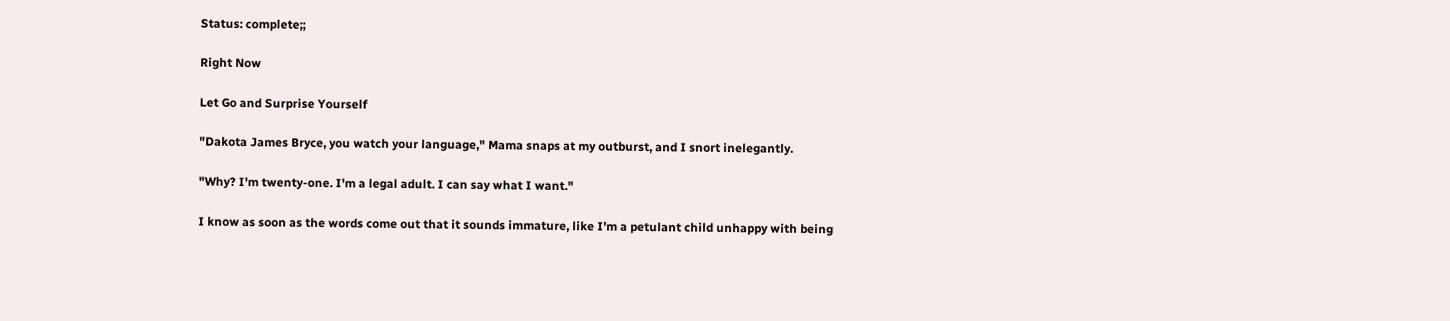Status: complete;;

Right Now

Let Go and Surprise Yourself

"Dakota James Bryce, you watch your language," Mama snaps at my outburst, and I snort inelegantly.

"Why? I'm twenty-one. I'm a legal adult. I can say what I want."

I know as soon as the words come out that it sounds immature, like I'm a petulant child unhappy with being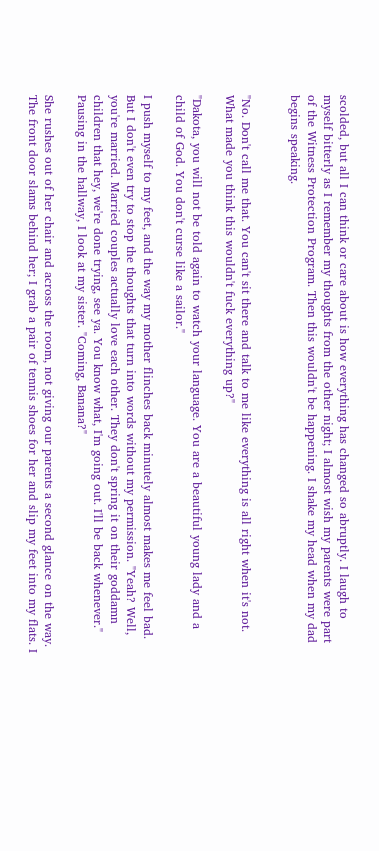scolded, but all I can think or care about is how everything has changed so abruptly. I laugh to myself bitterly as I remember my thoughts from the other night; I almost wish my parents were part of the Witness Protection Program. Then this wouldn't be happening. I shake my head when my dad begins speaking.


"No. Don't call me that. You can't sit there and talk to me like everything is all right when it's not. What made you think this wouldn't fuck everything up?"

"Dakota, you will not be told again to watch your language. You are a beautiful young lady and a child of God. You don't curse like a sailor."

I push myself to my feet, and the way my mother flinches back minutely almost makes me feel bad. But I don't even try to stop the thoughts that turn into words without my permission. "Yeah? Well, you're married. Married couples actually love each other. They don't spring it on their goddamn children that hey, we're done trying, see ya. You know what, I'm going out. I'll be back whenever." Pausing in the hallway, I look at my sister. "Coming, Banana?"

She rushes out of her chair and across the room, not giving our parents a second glance on the way. The front door slams behind her; I grab a pair of tennis shoes for her and slip my feet into my flats. I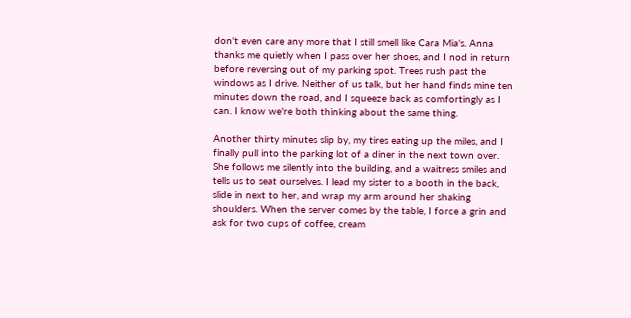don't even care any more that I still smell like Cara Mia's. Anna thanks me quietly when I pass over her shoes, and I nod in return before reversing out of my parking spot. Trees rush past the windows as I drive. Neither of us talk, but her hand finds mine ten minutes down the road, and I squeeze back as comfortingly as I can. I know we're both thinking about the same thing.

Another thirty minutes slip by, my tires eating up the miles, and I finally pull into the parking lot of a diner in the next town over. She follows me silently into the building, and a waitress smiles and tells us to seat ourselves. I lead my sister to a booth in the back, slide in next to her, and wrap my arm around her shaking shoulders. When the server comes by the table, I force a grin and ask for two cups of coffee, cream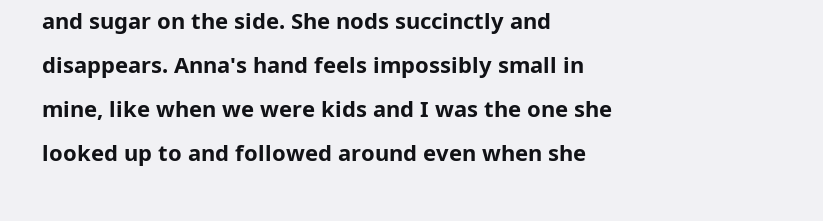and sugar on the side. She nods succinctly and disappears. Anna's hand feels impossibly small in mine, like when we were kids and I was the one she looked up to and followed around even when she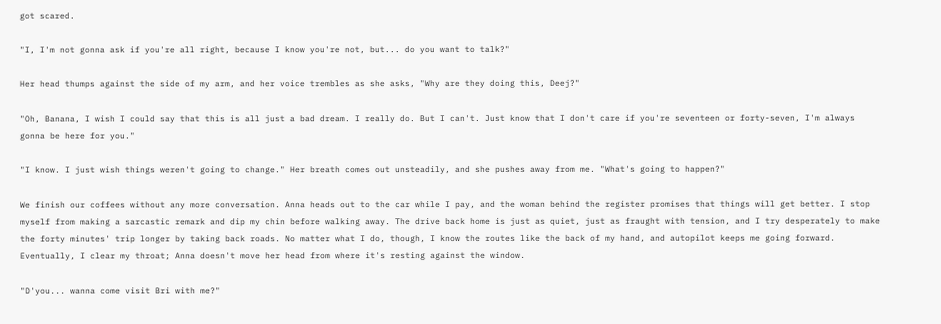got scared.

"I, I'm not gonna ask if you're all right, because I know you're not, but... do you want to talk?"

Her head thumps against the side of my arm, and her voice trembles as she asks, "Why are they doing this, Deej?"

"Oh, Banana, I wish I could say that this is all just a bad dream. I really do. But I can't. Just know that I don't care if you're seventeen or forty-seven, I'm always gonna be here for you."

"I know. I just wish things weren't going to change." Her breath comes out unsteadily, and she pushes away from me. "What's going to happen?"

We finish our coffees without any more conversation. Anna heads out to the car while I pay, and the woman behind the register promises that things will get better. I stop myself from making a sarcastic remark and dip my chin before walking away. The drive back home is just as quiet, just as fraught with tension, and I try desperately to make the forty minutes' trip longer by taking back roads. No matter what I do, though, I know the routes like the back of my hand, and autopilot keeps me going forward. Eventually, I clear my throat; Anna doesn't move her head from where it's resting against the window.

"D'you... wanna come visit Bri with me?"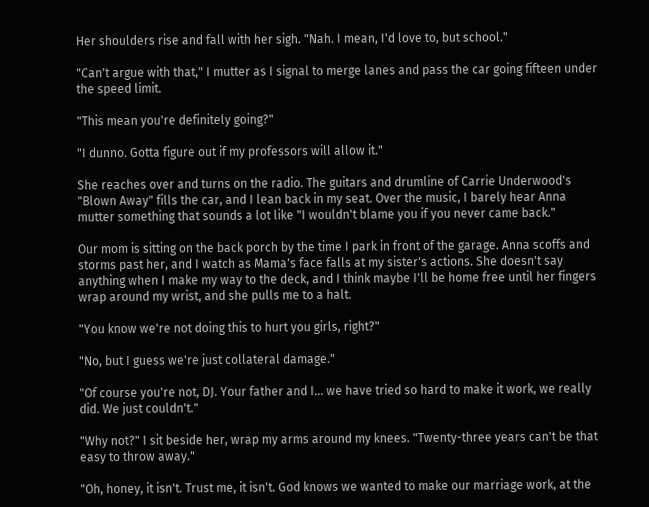Her shoulders rise and fall with her sigh. "Nah. I mean, I'd love to, but school."

"Can't argue with that," I mutter as I signal to merge lanes and pass the car going fifteen under the speed limit.

"This mean you're definitely going?"

"I dunno. Gotta figure out if my professors will allow it."

She reaches over and turns on the radio. The guitars and drumline of Carrie Underwood's "Blown Away" fills the car, and I lean back in my seat. Over the music, I barely hear Anna mutter something that sounds a lot like "I wouldn't blame you if you never came back."

Our mom is sitting on the back porch by the time I park in front of the garage. Anna scoffs and storms past her, and I watch as Mama's face falls at my sister's actions. She doesn't say anything when I make my way to the deck, and I think maybe I'll be home free until her fingers wrap around my wrist, and she pulls me to a halt.

"You know we're not doing this to hurt you girls, right?"

"No, but I guess we're just collateral damage."

"Of course you're not, DJ. Your father and I... we have tried so hard to make it work, we really did. We just couldn't."

"Why not?" I sit beside her, wrap my arms around my knees. "Twenty-three years can't be that easy to throw away."

"Oh, honey, it isn't. Trust me, it isn't. God knows we wanted to make our marriage work, at the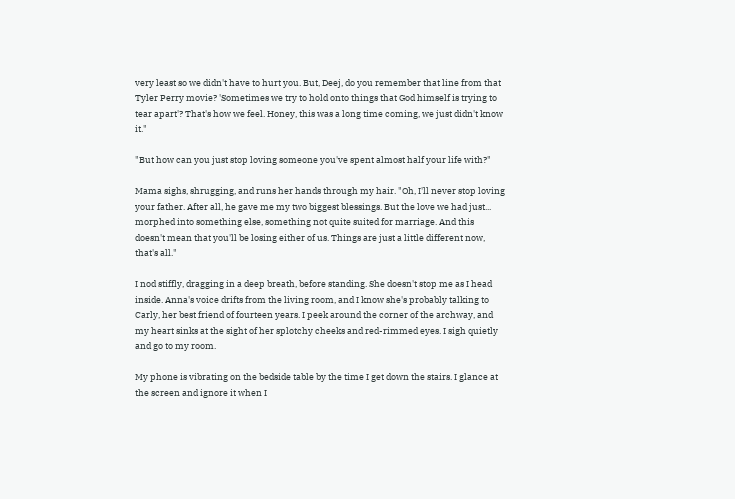very least so we didn't have to hurt you. But, Deej, do you remember that line from that Tyler Perry movie? 'Sometimes we try to hold onto things that God himself is trying to tear apart'? That's how we feel. Honey, this was a long time coming, we just didn't know it."

"But how can you just stop loving someone you've spent almost half your life with?"

Mama sighs, shrugging, and runs her hands through my hair. "Oh, I'll never stop loving your father. After all, he gave me my two biggest blessings. But the love we had just... morphed into something else, something not quite suited for marriage. And this doesn't mean that you'll be losing either of us. Things are just a little different now, that's all."

I nod stiffly, dragging in a deep breath, before standing. She doesn't stop me as I head inside. Anna's voice drifts from the living room, and I know she's probably talking to Carly, her best friend of fourteen years. I peek around the corner of the archway, and my heart sinks at the sight of her splotchy cheeks and red-rimmed eyes. I sigh quietly and go to my room.

My phone is vibrating on the bedside table by the time I get down the stairs. I glance at the screen and ignore it when I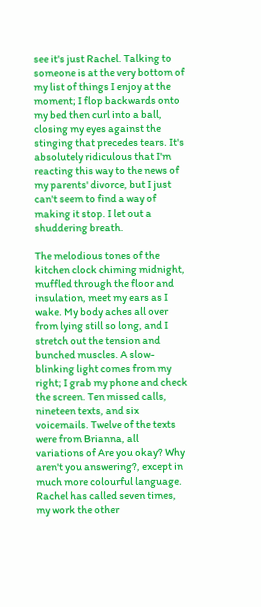see it's just Rachel. Talking to someone is at the very bottom of my list of things I enjoy at the moment; I flop backwards onto my bed then curl into a ball, closing my eyes against the stinging that precedes tears. It's absolutely ridiculous that I'm reacting this way to the news of my parents' divorce, but I just can't seem to find a way of making it stop. I let out a shuddering breath.

The melodious tones of the kitchen clock chiming midnight, muffled through the floor and insulation, meet my ears as I wake. My body aches all over from lying still so long, and I stretch out the tension and bunched muscles. A slow-blinking light comes from my right; I grab my phone and check the screen. Ten missed calls, nineteen texts, and six voicemails. Twelve of the texts were from Brianna, all variations of Are you okay? Why aren't you answering?, except in much more colourful language. Rachel has called seven times, my work the other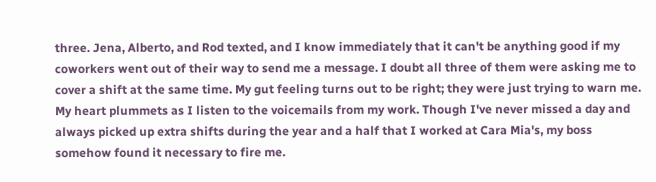three. Jena, Alberto, and Rod texted, and I know immediately that it can't be anything good if my coworkers went out of their way to send me a message. I doubt all three of them were asking me to cover a shift at the same time. My gut feeling turns out to be right; they were just trying to warn me. My heart plummets as I listen to the voicemails from my work. Though I've never missed a day and always picked up extra shifts during the year and a half that I worked at Cara Mia's, my boss somehow found it necessary to fire me.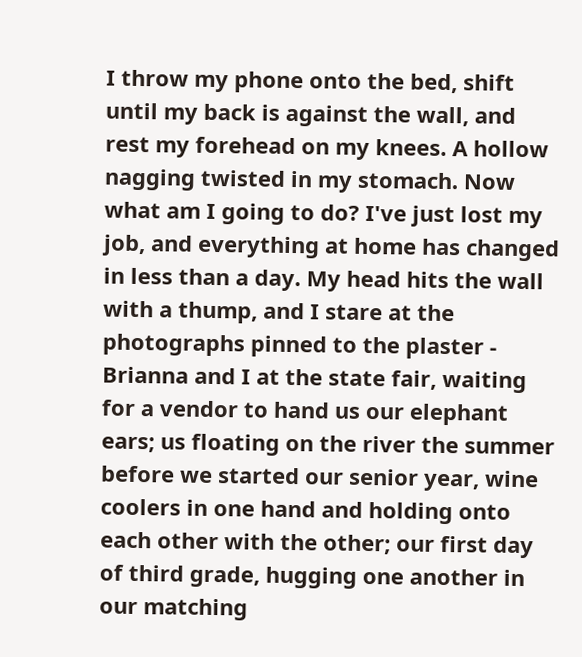I throw my phone onto the bed, shift until my back is against the wall, and rest my forehead on my knees. A hollow nagging twisted in my stomach. Now what am I going to do? I've just lost my job, and everything at home has changed in less than a day. My head hits the wall with a thump, and I stare at the photographs pinned to the plaster - Brianna and I at the state fair, waiting for a vendor to hand us our elephant ears; us floating on the river the summer before we started our senior year, wine coolers in one hand and holding onto each other with the other; our first day of third grade, hugging one another in our matching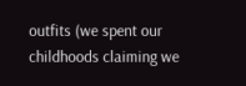outfits (we spent our childhoods claiming we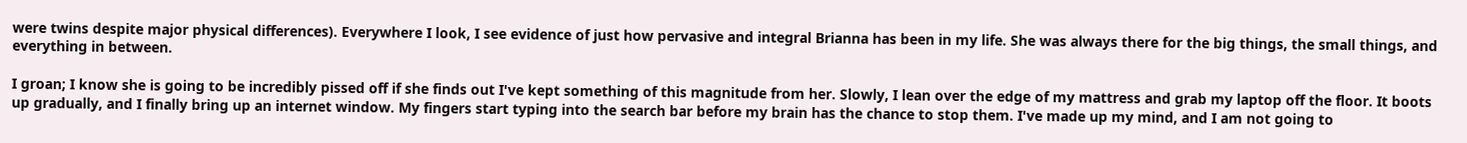were twins despite major physical differences). Everywhere I look, I see evidence of just how pervasive and integral Brianna has been in my life. She was always there for the big things, the small things, and everything in between.

I groan; I know she is going to be incredibly pissed off if she finds out I've kept something of this magnitude from her. Slowly, I lean over the edge of my mattress and grab my laptop off the floor. It boots up gradually, and I finally bring up an internet window. My fingers start typing into the search bar before my brain has the chance to stop them. I've made up my mind, and I am not going to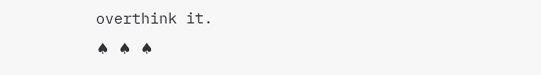overthink it.
♠ ♠ ♠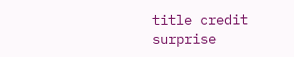title credit surprise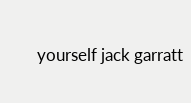yourself jack garratt